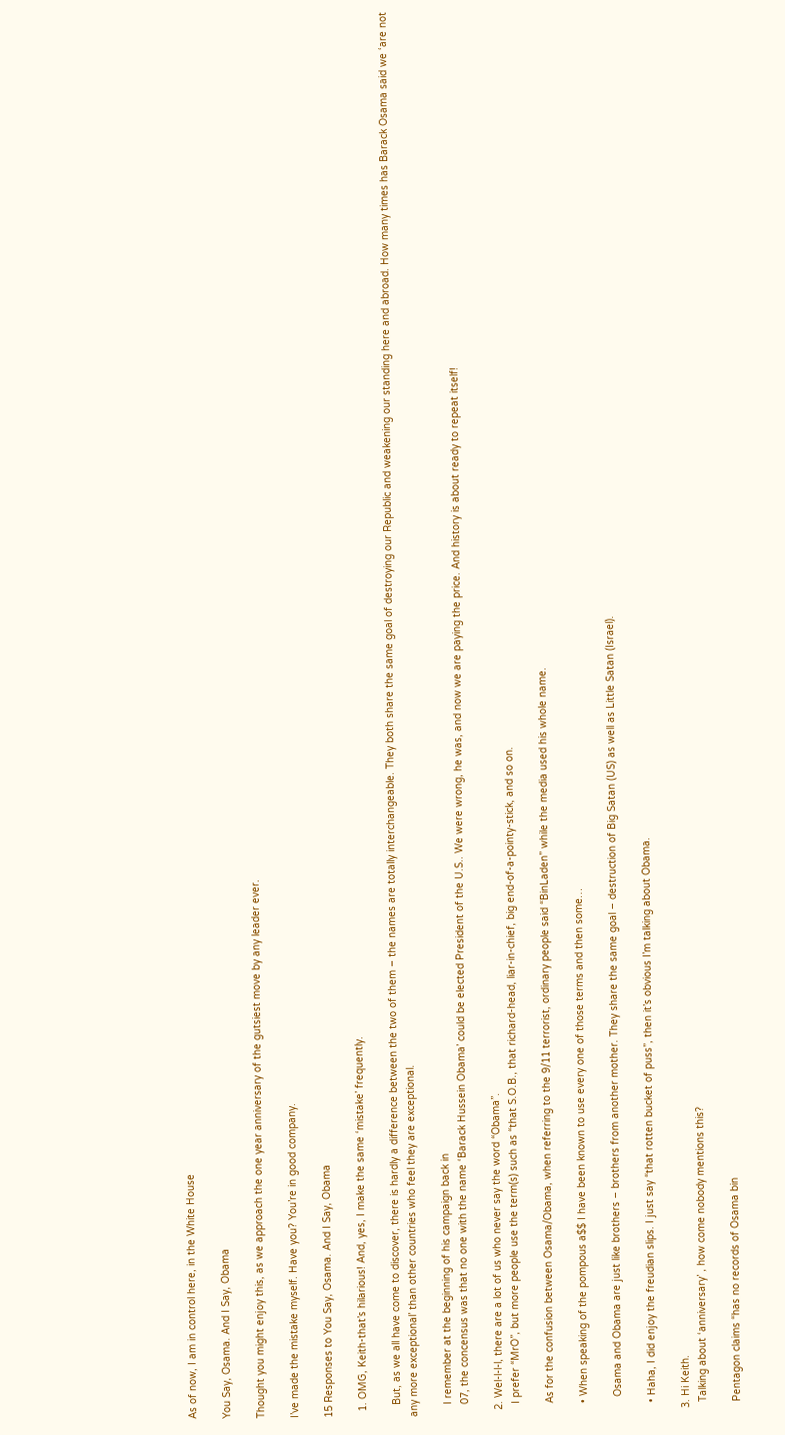As of now, I am in control here, in the White House

You Say, Osama. And I Say, Obama

Thought you might enjoy this, as we approach the one year anniversary of the gutsiest move by any leader ever.

I’ve made the mistake myself. Have you? You’re in good company.

15 Responses to You Say, Osama. And I Say, Obama

  1. OMG, Keith-that’s hilarious! And, yes, I make the same ‘mistake’ frequently.

    But, as we all have come to discover, there is hardly a difference between the two of them – the names are totally interchangeable. They both share the same goal of destroying our Republic and weakening our standing here and abroad. How many times has Barack Osama said we ‘are not any more exceptional’ than other countries who feel they are exceptional.

    I remember at the beginning of his campaign back in
    07, the concensus was that no one with the name ‘Barack Hussein Obama’ could be elected President of the U.S.. We were wrong, he was, and now we are paying the price. And history is about ready to repeat itself!

  2. Wel-l-l-l, there are a lot of us who never say the word “Obama”.
    I prefer “MrO”, but more people use the term(s) such as “that S.O.B., that richard-head, liar-in-chief, big end-of-a-pointy-stick, and so on.

    As for the confusion between Osama/Obama, when referring to the 9/11 terrorist, ordinary people said “BinLaden” while the media used his whole name.

    • When speaking of the pompous a$$ I have been known to use every one of those terms and then some…

      Osama and Obama are just like brothers – brothers from another mother. They share the same goal – destruction of Big Satan (US) as well as Little Satan (Israel).

    • Haha, I did enjoy the freudian slips. I just say “that rotten bucket of puss”, then it’s obvious I’m talking about Obama.

  3. Hi Keith.
    Talking about ‘anniversary’ , how come nobody mentions this?

    Pentagon claims “has no records of Osama bin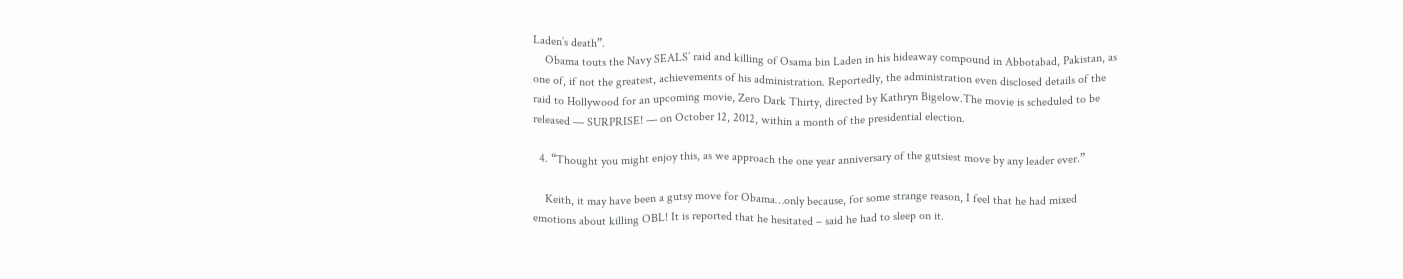Laden’s death”.
    Obama touts the Navy SEALS’ raid and killing of Osama bin Laden in his hideaway compound in Abbotabad, Pakistan, as one of, if not the greatest, achievements of his administration. Reportedly, the administration even disclosed details of the raid to Hollywood for an upcoming movie, Zero Dark Thirty, directed by Kathryn Bigelow.The movie is scheduled to be released — SURPRISE! — on October 12, 2012, within a month of the presidential election.

  4. “Thought you might enjoy this, as we approach the one year anniversary of the gutsiest move by any leader ever.”

    Keith, it may have been a gutsy move for Obama…only because, for some strange reason, I feel that he had mixed emotions about killing OBL! It is reported that he hesitated – said he had to sleep on it.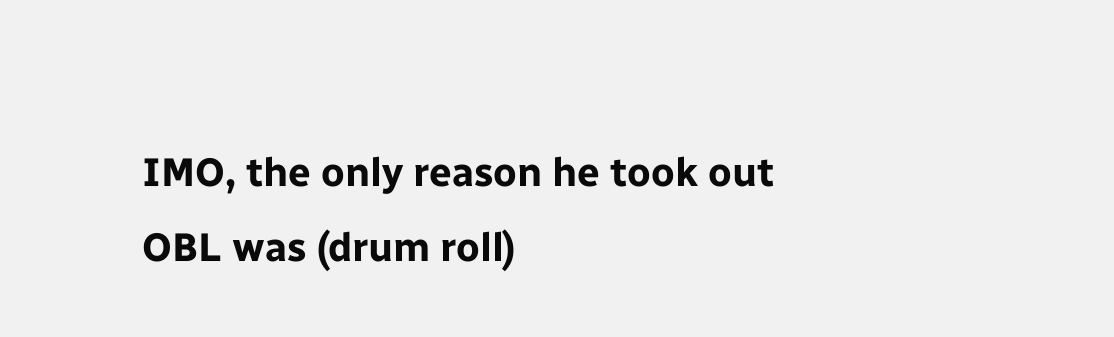IMO, the only reason he took out OBL was (drum roll)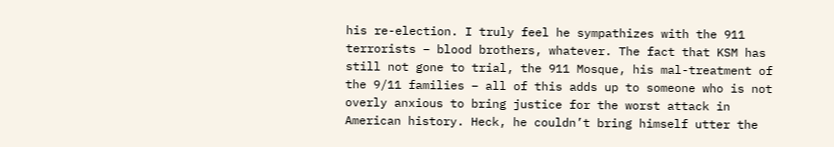his re-election. I truly feel he sympathizes with the 911 terrorists – blood brothers, whatever. The fact that KSM has still not gone to trial, the 911 Mosque, his mal-treatment of the 9/11 families – all of this adds up to someone who is not overly anxious to bring justice for the worst attack in American history. Heck, he couldn’t bring himself utter the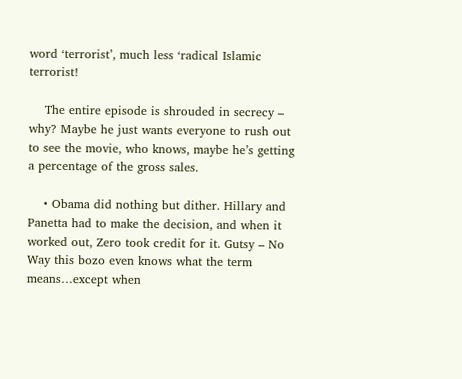word ‘terrorist’, much less ‘radical Islamic terrorist!

    The entire episode is shrouded in secrecy – why? Maybe he just wants everyone to rush out to see the movie, who knows, maybe he’s getting a percentage of the gross sales.

    • Obama did nothing but dither. Hillary and Panetta had to make the decision, and when it worked out, Zero took credit for it. Gutsy – No Way this bozo even knows what the term means…except when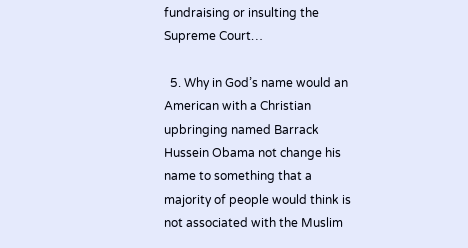fundraising or insulting the Supreme Court…

  5. Why in God’s name would an American with a Christian upbringing named Barrack Hussein Obama not change his name to something that a majority of people would think is not associated with the Muslim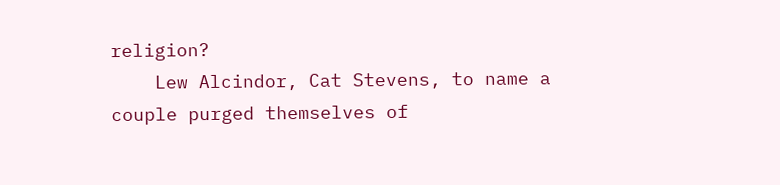religion?
    Lew Alcindor, Cat Stevens, to name a couple purged themselves of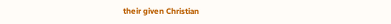their given Christian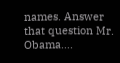names. Answer that question Mr. Obama….